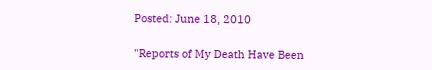Posted: June 18, 2010

"Reports of My Death Have Been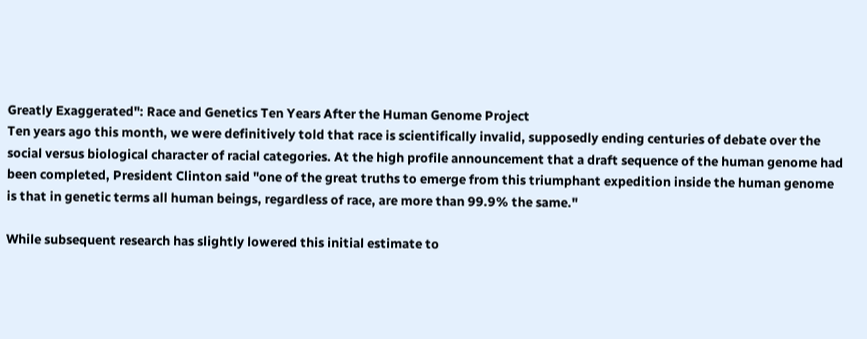Greatly Exaggerated": Race and Genetics Ten Years After the Human Genome Project
Ten years ago this month, we were definitively told that race is scientifically invalid, supposedly ending centuries of debate over the social versus biological character of racial categories. At the high profile announcement that a draft sequence of the human genome had been completed, President Clinton said "one of the great truths to emerge from this triumphant expedition inside the human genome is that in genetic terms all human beings, regardless of race, are more than 99.9% the same."

While subsequent research has slightly lowered this initial estimate to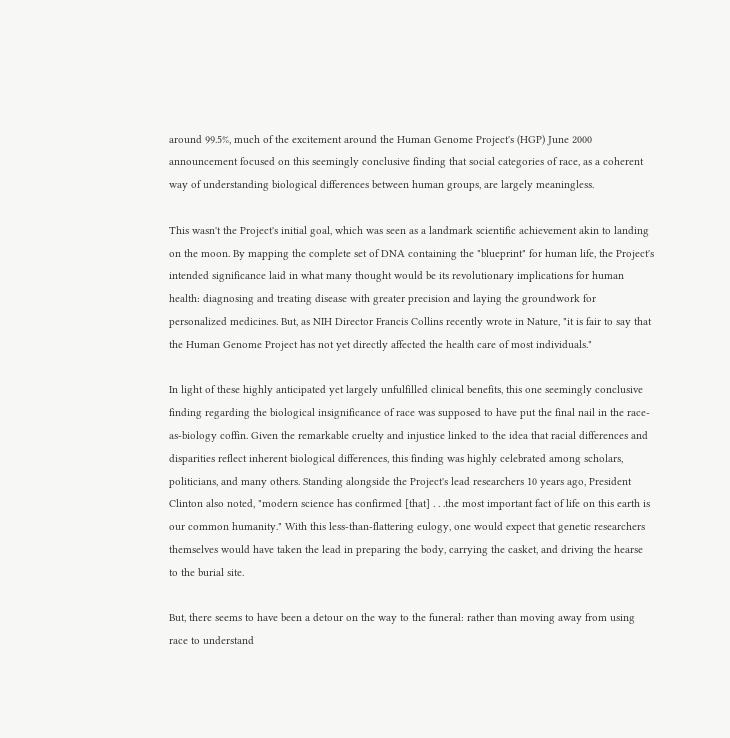around 99.5%, much of the excitement around the Human Genome Project's (HGP) June 2000 announcement focused on this seemingly conclusive finding that social categories of race, as a coherent way of understanding biological differences between human groups, are largely meaningless.

This wasn't the Project's initial goal, which was seen as a landmark scientific achievement akin to landing on the moon. By mapping the complete set of DNA containing the "blueprint" for human life, the Project's intended significance laid in what many thought would be its revolutionary implications for human health: diagnosing and treating disease with greater precision and laying the groundwork for personalized medicines. But, as NIH Director Francis Collins recently wrote in Nature, "it is fair to say that the Human Genome Project has not yet directly affected the health care of most individuals."

In light of these highly anticipated yet largely unfulfilled clinical benefits, this one seemingly conclusive finding regarding the biological insignificance of race was supposed to have put the final nail in the race-as-biology coffin. Given the remarkable cruelty and injustice linked to the idea that racial differences and disparities reflect inherent biological differences, this finding was highly celebrated among scholars, politicians, and many others. Standing alongside the Project's lead researchers 10 years ago, President Clinton also noted, "modern science has confirmed [that] . . .the most important fact of life on this earth is our common humanity." With this less-than-flattering eulogy, one would expect that genetic researchers themselves would have taken the lead in preparing the body, carrying the casket, and driving the hearse to the burial site.

But, there seems to have been a detour on the way to the funeral: rather than moving away from using race to understand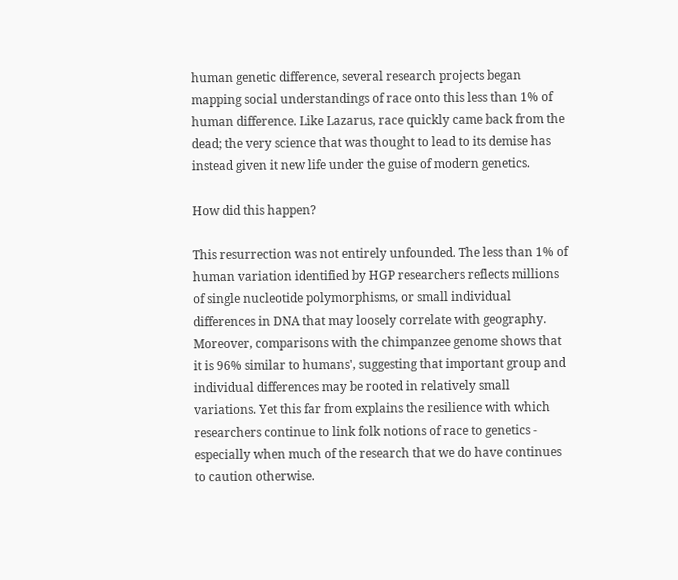human genetic difference, several research projects began mapping social understandings of race onto this less than 1% of human difference. Like Lazarus, race quickly came back from the dead; the very science that was thought to lead to its demise has instead given it new life under the guise of modern genetics.

How did this happen?

This resurrection was not entirely unfounded. The less than 1% of human variation identified by HGP researchers reflects millions of single nucleotide polymorphisms, or small individual differences in DNA that may loosely correlate with geography. Moreover, comparisons with the chimpanzee genome shows that it is 96% similar to humans', suggesting that important group and individual differences may be rooted in relatively small variations. Yet this far from explains the resilience with which researchers continue to link folk notions of race to genetics - especially when much of the research that we do have continues to caution otherwise.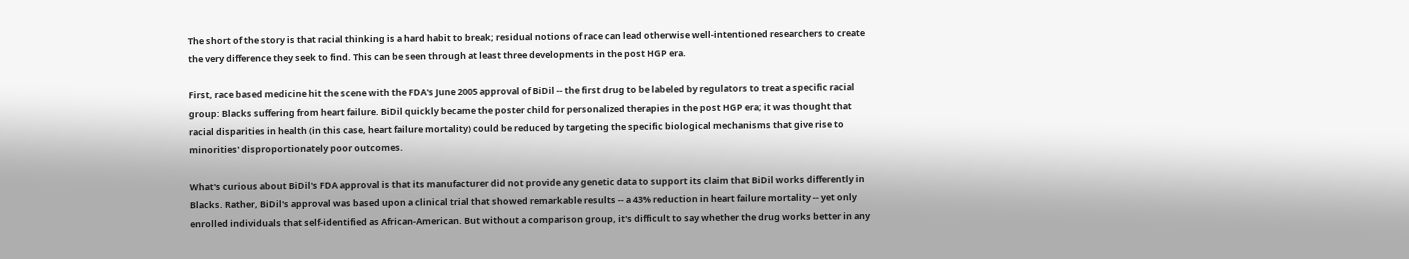The short of the story is that racial thinking is a hard habit to break; residual notions of race can lead otherwise well-intentioned researchers to create the very difference they seek to find. This can be seen through at least three developments in the post HGP era.

First, race based medicine hit the scene with the FDA's June 2005 approval of BiDil -- the first drug to be labeled by regulators to treat a specific racial group: Blacks suffering from heart failure. BiDil quickly became the poster child for personalized therapies in the post HGP era; it was thought that racial disparities in health (in this case, heart failure mortality) could be reduced by targeting the specific biological mechanisms that give rise to minorities' disproportionately poor outcomes.

What's curious about BiDil's FDA approval is that its manufacturer did not provide any genetic data to support its claim that BiDil works differently in Blacks. Rather, BiDil's approval was based upon a clinical trial that showed remarkable results -- a 43% reduction in heart failure mortality -- yet only enrolled individuals that self-identified as African-American. But without a comparison group, it's difficult to say whether the drug works better in any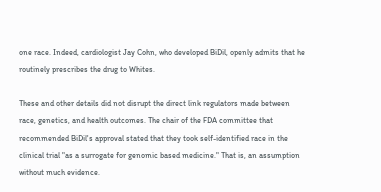one race. Indeed, cardiologist Jay Cohn, who developed BiDil, openly admits that he routinely prescribes the drug to Whites.

These and other details did not disrupt the direct link regulators made between race, genetics, and health outcomes. The chair of the FDA committee that recommended BiDil's approval stated that they took self-identified race in the clinical trial "as a surrogate for genomic based medicine." That is, an assumption without much evidence.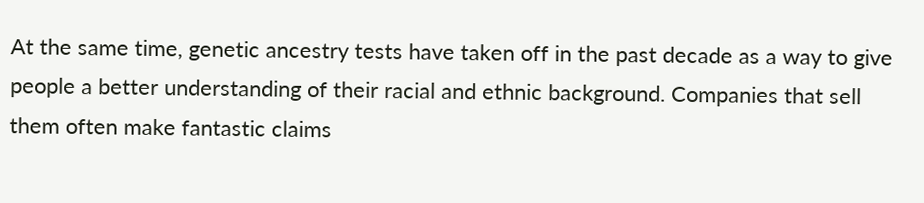At the same time, genetic ancestry tests have taken off in the past decade as a way to give people a better understanding of their racial and ethnic background. Companies that sell them often make fantastic claims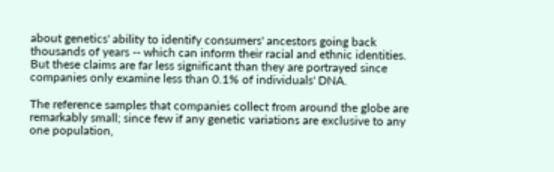about genetics' ability to identify consumers' ancestors going back thousands of years -- which can inform their racial and ethnic identities. But these claims are far less significant than they are portrayed since companies only examine less than 0.1% of individuals' DNA.

The reference samples that companies collect from around the globe are remarkably small; since few if any genetic variations are exclusive to any one population,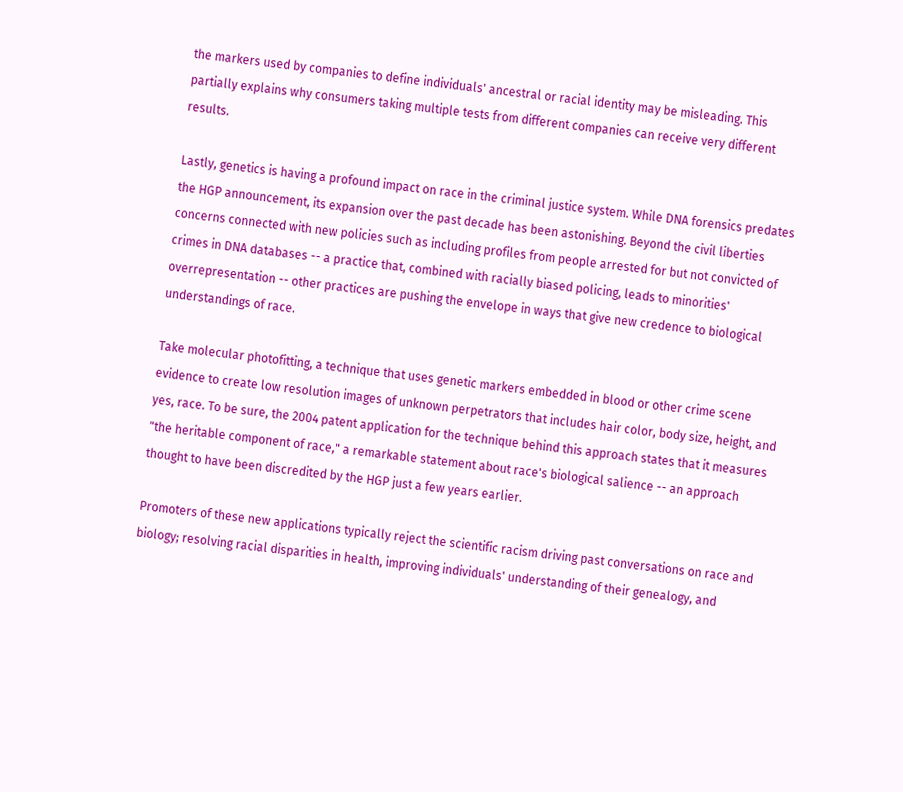the markers used by companies to define individuals' ancestral or racial identity may be misleading. This partially explains why consumers taking multiple tests from different companies can receive very different results.

Lastly, genetics is having a profound impact on race in the criminal justice system. While DNA forensics predates the HGP announcement, its expansion over the past decade has been astonishing. Beyond the civil liberties concerns connected with new policies such as including profiles from people arrested for but not convicted of crimes in DNA databases -- a practice that, combined with racially biased policing, leads to minorities' overrepresentation -- other practices are pushing the envelope in ways that give new credence to biological understandings of race.

Take molecular photofitting, a technique that uses genetic markers embedded in blood or other crime scene evidence to create low resolution images of unknown perpetrators that includes hair color, body size, height, and yes, race. To be sure, the 2004 patent application for the technique behind this approach states that it measures "the heritable component of race," a remarkable statement about race's biological salience -- an approach thought to have been discredited by the HGP just a few years earlier.

Promoters of these new applications typically reject the scientific racism driving past conversations on race and biology; resolving racial disparities in health, improving individuals' understanding of their genealogy, and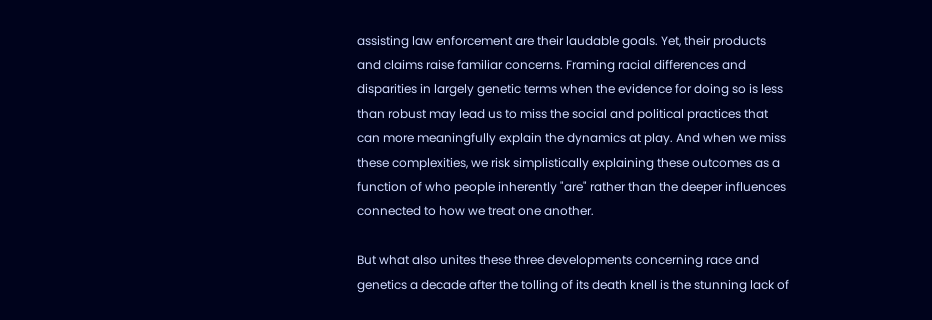assisting law enforcement are their laudable goals. Yet, their products and claims raise familiar concerns. Framing racial differences and disparities in largely genetic terms when the evidence for doing so is less than robust may lead us to miss the social and political practices that can more meaningfully explain the dynamics at play. And when we miss these complexities, we risk simplistically explaining these outcomes as a function of who people inherently "are" rather than the deeper influences connected to how we treat one another.

But what also unites these three developments concerning race and genetics a decade after the tolling of its death knell is the stunning lack of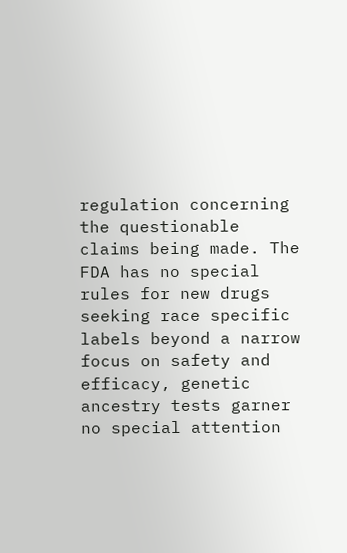regulation concerning the questionable claims being made. The FDA has no special rules for new drugs seeking race specific labels beyond a narrow focus on safety and efficacy, genetic ancestry tests garner no special attention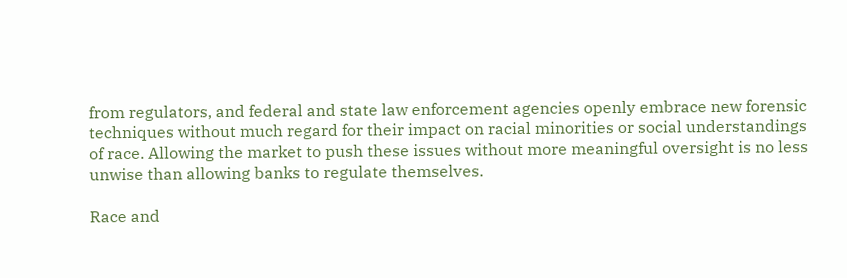from regulators, and federal and state law enforcement agencies openly embrace new forensic techniques without much regard for their impact on racial minorities or social understandings of race. Allowing the market to push these issues without more meaningful oversight is no less unwise than allowing banks to regulate themselves.

Race and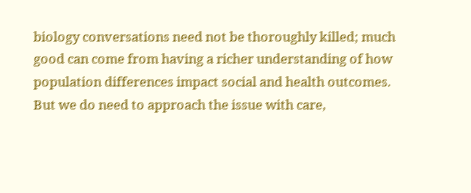biology conversations need not be thoroughly killed; much good can come from having a richer understanding of how population differences impact social and health outcomes. But we do need to approach the issue with care,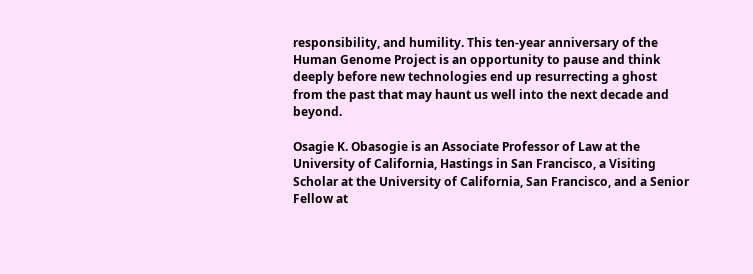responsibility, and humility. This ten-year anniversary of the Human Genome Project is an opportunity to pause and think deeply before new technologies end up resurrecting a ghost from the past that may haunt us well into the next decade and beyond.

Osagie K. Obasogie is an Associate Professor of Law at the University of California, Hastings in San Francisco, a Visiting Scholar at the University of California, San Francisco, and a Senior Fellow at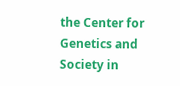the Center for Genetics and Society in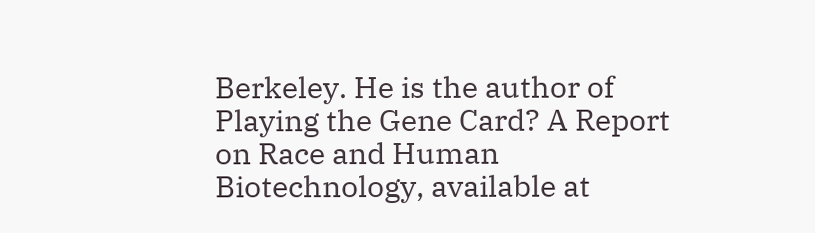Berkeley. He is the author of Playing the Gene Card? A Report on Race and Human Biotechnology, available at